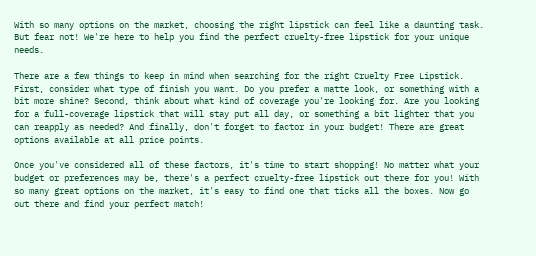With so many options on the market, choosing the right lipstick can feel like a daunting task. But fear not! We're here to help you find the perfect cruelty-free lipstick for your unique needs.

There are a few things to keep in mind when searching for the right Cruelty Free Lipstick. First, consider what type of finish you want. Do you prefer a matte look, or something with a bit more shine? Second, think about what kind of coverage you're looking for. Are you looking for a full-coverage lipstick that will stay put all day, or something a bit lighter that you can reapply as needed? And finally, don't forget to factor in your budget! There are great options available at all price points.

Once you've considered all of these factors, it's time to start shopping! No matter what your budget or preferences may be, there's a perfect cruelty-free lipstick out there for you! With so many great options on the market, it's easy to find one that ticks all the boxes. Now go out there and find your perfect match!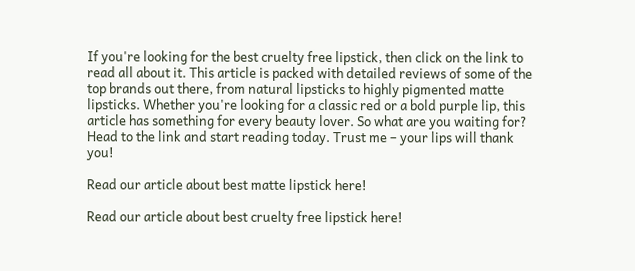If you're looking for the best cruelty free lipstick, then click on the link to read all about it. This article is packed with detailed reviews of some of the top brands out there, from natural lipsticks to highly pigmented matte lipsticks. Whether you're looking for a classic red or a bold purple lip, this article has something for every beauty lover. So what are you waiting for? Head to the link and start reading today. Trust me – your lips will thank you!

Read our article about best matte lipstick here!

Read our article about best cruelty free lipstick here!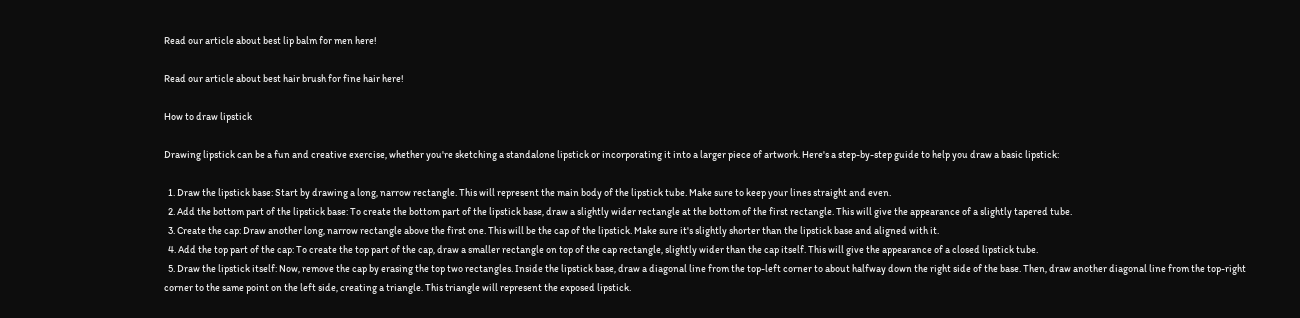Read our article about best lip balm for men here!

Read our article about best hair brush for fine hair here!

How to draw lipstick

Drawing lipstick can be a fun and creative exercise, whether you're sketching a standalone lipstick or incorporating it into a larger piece of artwork. Here's a step-by-step guide to help you draw a basic lipstick:

  1. Draw the lipstick base: Start by drawing a long, narrow rectangle. This will represent the main body of the lipstick tube. Make sure to keep your lines straight and even.
  2. Add the bottom part of the lipstick base: To create the bottom part of the lipstick base, draw a slightly wider rectangle at the bottom of the first rectangle. This will give the appearance of a slightly tapered tube.
  3. Create the cap: Draw another long, narrow rectangle above the first one. This will be the cap of the lipstick. Make sure it's slightly shorter than the lipstick base and aligned with it.
  4. Add the top part of the cap: To create the top part of the cap, draw a smaller rectangle on top of the cap rectangle, slightly wider than the cap itself. This will give the appearance of a closed lipstick tube.
  5. Draw the lipstick itself: Now, remove the cap by erasing the top two rectangles. Inside the lipstick base, draw a diagonal line from the top-left corner to about halfway down the right side of the base. Then, draw another diagonal line from the top-right corner to the same point on the left side, creating a triangle. This triangle will represent the exposed lipstick.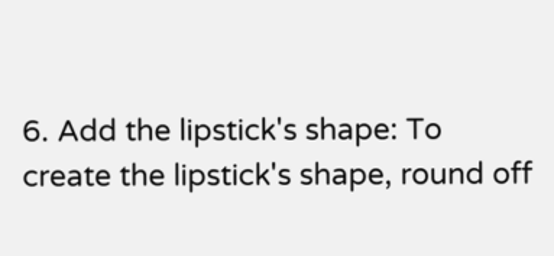6. Add the lipstick's shape: To create the lipstick's shape, round off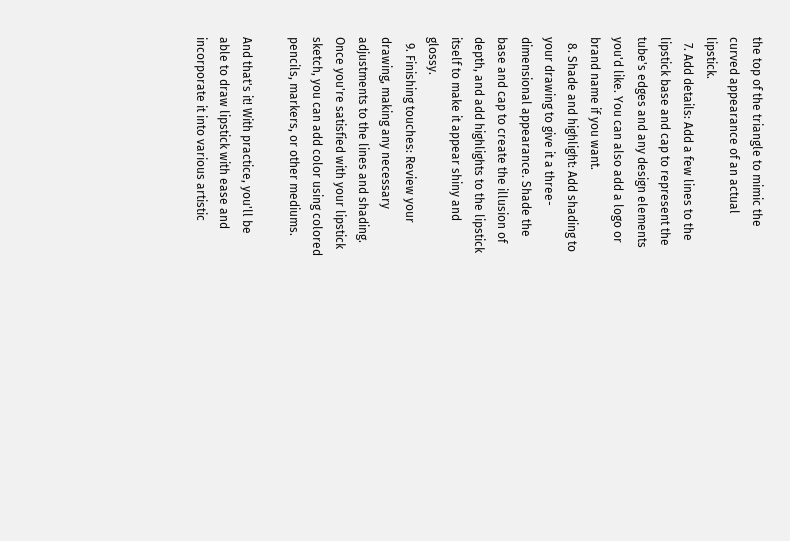the top of the triangle to mimic the curved appearance of an actual lipstick.
  7. Add details: Add a few lines to the lipstick base and cap to represent the tube's edges and any design elements you'd like. You can also add a logo or brand name if you want.
  8. Shade and highlight: Add shading to your drawing to give it a three-dimensional appearance. Shade the base and cap to create the illusion of depth, and add highlights to the lipstick itself to make it appear shiny and glossy.
  9. Finishing touches: Review your drawing, making any necessary adjustments to the lines and shading. Once you're satisfied with your lipstick sketch, you can add color using colored pencils, markers, or other mediums.

And that's it! With practice, you'll be able to draw lipstick with ease and incorporate it into various artistic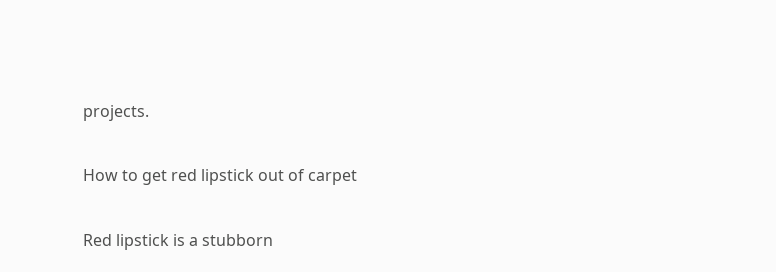projects.

How to get red lipstick out of carpet

Red lipstick is a stubborn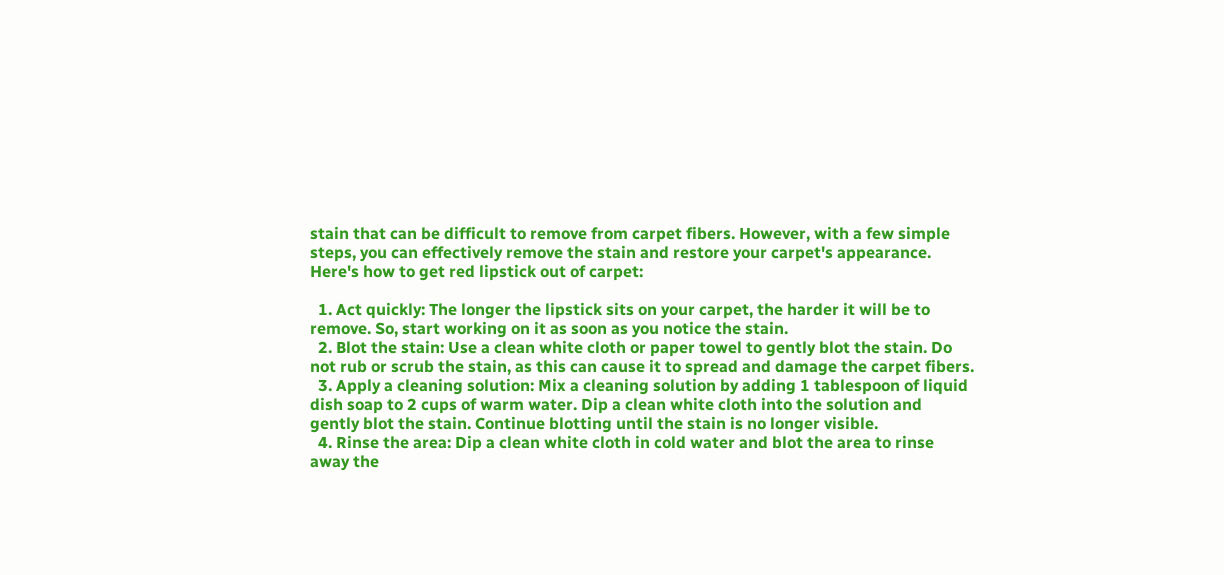stain that can be difficult to remove from carpet fibers. However, with a few simple steps, you can effectively remove the stain and restore your carpet's appearance. Here's how to get red lipstick out of carpet:

  1. Act quickly: The longer the lipstick sits on your carpet, the harder it will be to remove. So, start working on it as soon as you notice the stain.
  2. Blot the stain: Use a clean white cloth or paper towel to gently blot the stain. Do not rub or scrub the stain, as this can cause it to spread and damage the carpet fibers.
  3. Apply a cleaning solution: Mix a cleaning solution by adding 1 tablespoon of liquid dish soap to 2 cups of warm water. Dip a clean white cloth into the solution and gently blot the stain. Continue blotting until the stain is no longer visible.
  4. Rinse the area: Dip a clean white cloth in cold water and blot the area to rinse away the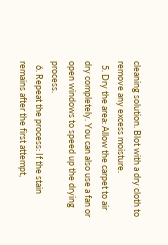cleaning solution. Blot with a dry cloth to remove any excess moisture.
  5. Dry the area: Allow the carpet to air dry completely. You can also use a fan or open windows to speed up the drying process.
  6. Repeat the process: If the stain remains after the first attempt,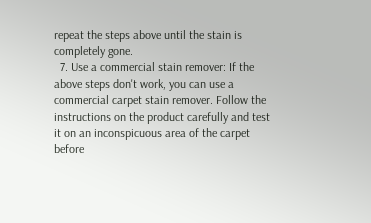repeat the steps above until the stain is completely gone.
  7. Use a commercial stain remover: If the above steps don't work, you can use a commercial carpet stain remover. Follow the instructions on the product carefully and test it on an inconspicuous area of the carpet before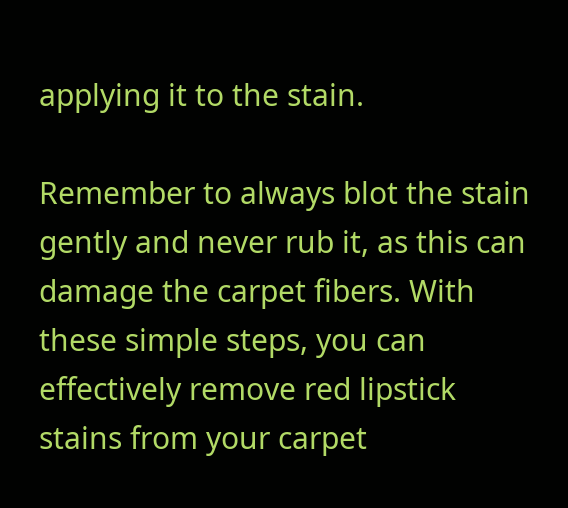applying it to the stain.

Remember to always blot the stain gently and never rub it, as this can damage the carpet fibers. With these simple steps, you can effectively remove red lipstick stains from your carpet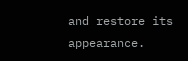and restore its appearance.